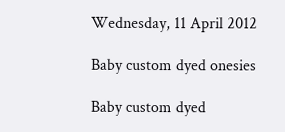Wednesday, 11 April 2012

Baby custom dyed onesies

Baby custom dyed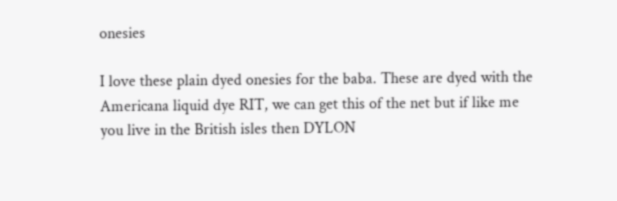onesies

I love these plain dyed onesies for the baba. These are dyed with the Americana liquid dye RIT, we can get this of the net but if like me you live in the British isles then DYLON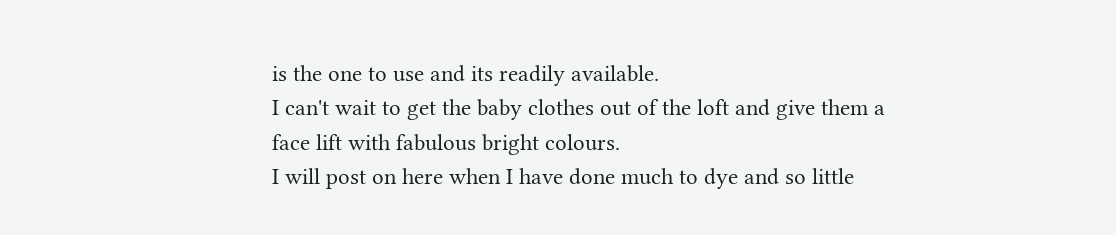is the one to use and its readily available.
I can't wait to get the baby clothes out of the loft and give them a face lift with fabulous bright colours.
I will post on here when I have done much to dye and so little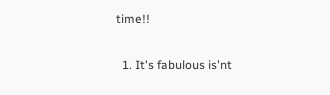time!!


  1. It's fabulous is'nt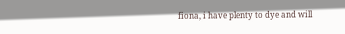fiona, i have plenty to dye and will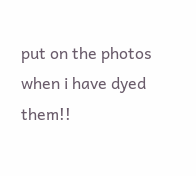put on the photos when i have dyed them!!